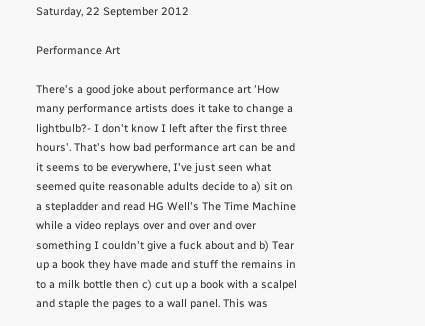Saturday, 22 September 2012

Performance Art

There's a good joke about performance art 'How many performance artists does it take to change a lightbulb?- I don't know I left after the first three hours'. That's how bad performance art can be and it seems to be everywhere, I've just seen what seemed quite reasonable adults decide to a) sit on a stepladder and read HG Well's The Time Machine while a video replays over and over and over something I couldn't give a fuck about and b) Tear up a book they have made and stuff the remains in to a milk bottle then c) cut up a book with a scalpel and staple the pages to a wall panel. This was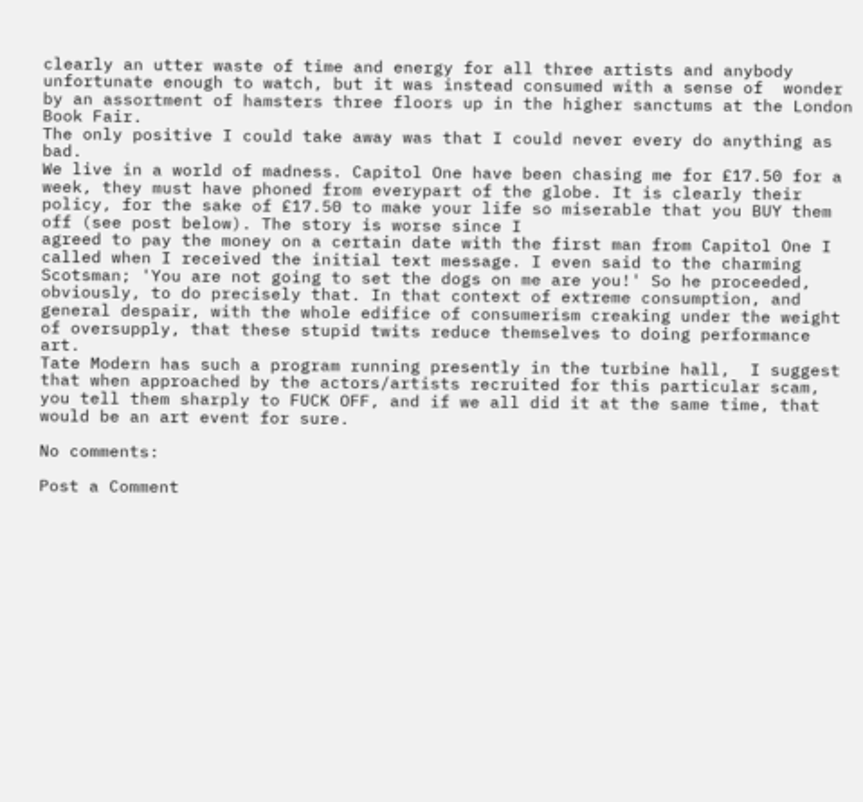clearly an utter waste of time and energy for all three artists and anybody unfortunate enough to watch, but it was instead consumed with a sense of  wonder by an assortment of hamsters three floors up in the higher sanctums at the London Book Fair.
The only positive I could take away was that I could never every do anything as bad.
We live in a world of madness. Capitol One have been chasing me for £17.50 for a week, they must have phoned from everypart of the globe. It is clearly their policy, for the sake of £17.50 to make your life so miserable that you BUY them off (see post below). The story is worse since I
agreed to pay the money on a certain date with the first man from Capitol One I called when I received the initial text message. I even said to the charming Scotsman; 'You are not going to set the dogs on me are you!' So he proceeded, obviously, to do precisely that. In that context of extreme consumption, and general despair, with the whole edifice of consumerism creaking under the weight of oversupply, that these stupid twits reduce themselves to doing performance art.
Tate Modern has such a program running presently in the turbine hall,  I suggest that when approached by the actors/artists recruited for this particular scam, you tell them sharply to FUCK OFF, and if we all did it at the same time, that would be an art event for sure.

No comments:

Post a Comment